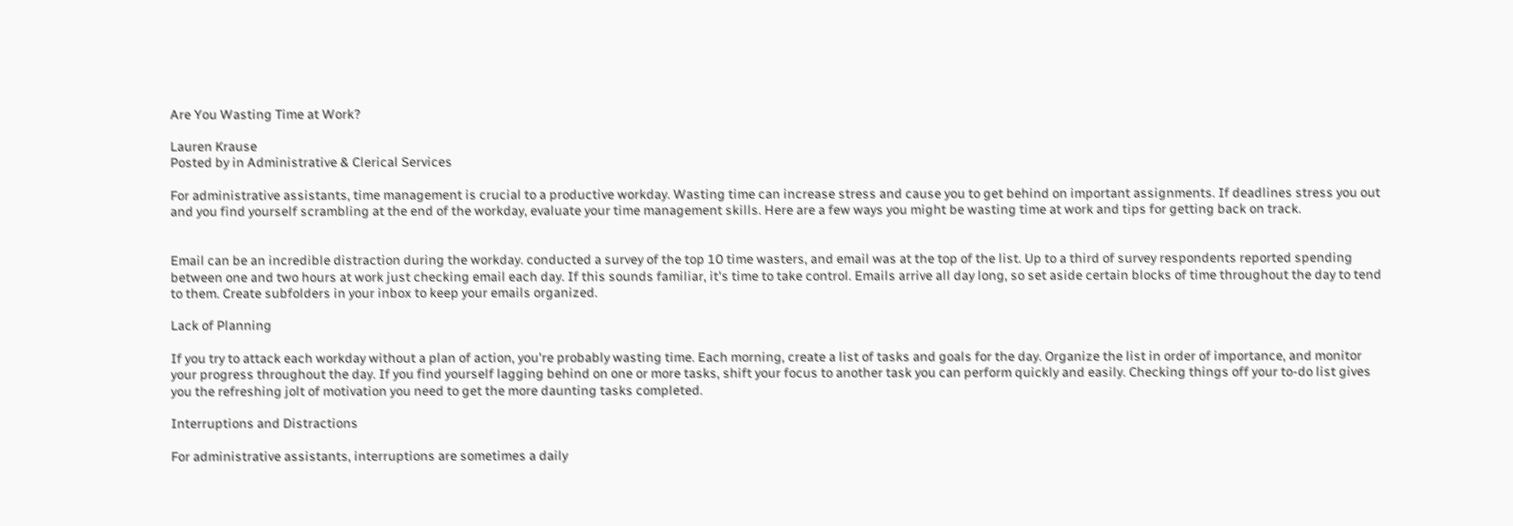Are You Wasting Time at Work?

Lauren Krause
Posted by in Administrative & Clerical Services

For administrative assistants, time management is crucial to a productive workday. Wasting time can increase stress and cause you to get behind on important assignments. If deadlines stress you out and you find yourself scrambling at the end of the workday, evaluate your time management skills. Here are a few ways you might be wasting time at work and tips for getting back on track.


Email can be an incredible distraction during the workday. conducted a survey of the top 10 time wasters, and email was at the top of the list. Up to a third of survey respondents reported spending between one and two hours at work just checking email each day. If this sounds familiar, it's time to take control. Emails arrive all day long, so set aside certain blocks of time throughout the day to tend to them. Create subfolders in your inbox to keep your emails organized.

Lack of Planning

If you try to attack each workday without a plan of action, you're probably wasting time. Each morning, create a list of tasks and goals for the day. Organize the list in order of importance, and monitor your progress throughout the day. If you find yourself lagging behind on one or more tasks, shift your focus to another task you can perform quickly and easily. Checking things off your to-do list gives you the refreshing jolt of motivation you need to get the more daunting tasks completed.

Interruptions and Distractions

For administrative assistants, interruptions are sometimes a daily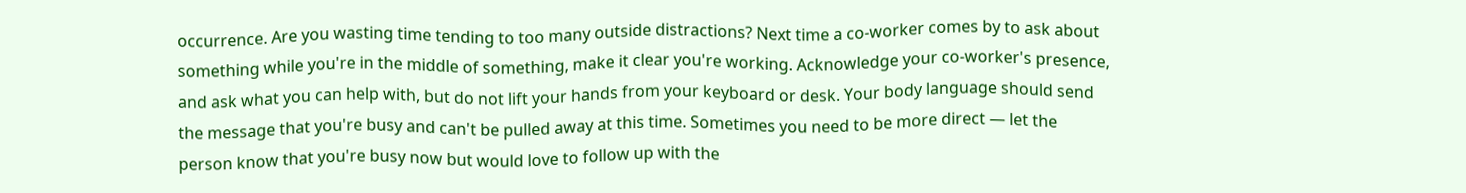occurrence. Are you wasting time tending to too many outside distractions? Next time a co-worker comes by to ask about something while you're in the middle of something, make it clear you're working. Acknowledge your co-worker's presence, and ask what you can help with, but do not lift your hands from your keyboard or desk. Your body language should send the message that you're busy and can't be pulled away at this time. Sometimes you need to be more direct — let the person know that you're busy now but would love to follow up with the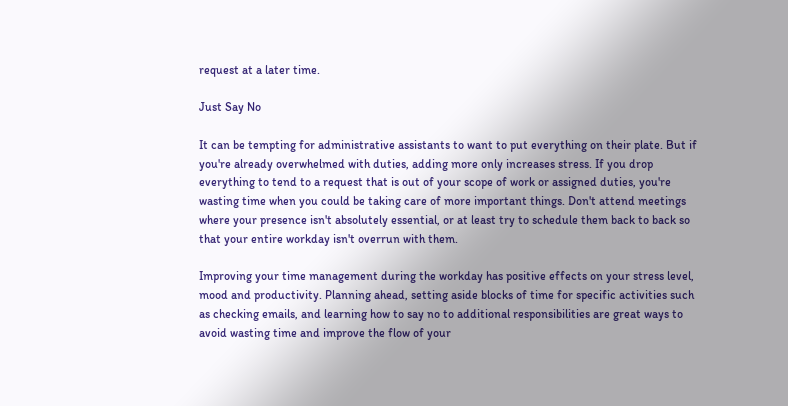request at a later time.

Just Say No

It can be tempting for administrative assistants to want to put everything on their plate. But if you're already overwhelmed with duties, adding more only increases stress. If you drop everything to tend to a request that is out of your scope of work or assigned duties, you're wasting time when you could be taking care of more important things. Don't attend meetings where your presence isn't absolutely essential, or at least try to schedule them back to back so that your entire workday isn't overrun with them.

Improving your time management during the workday has positive effects on your stress level, mood and productivity. Planning ahead, setting aside blocks of time for specific activities such as checking emails, and learning how to say no to additional responsibilities are great ways to avoid wasting time and improve the flow of your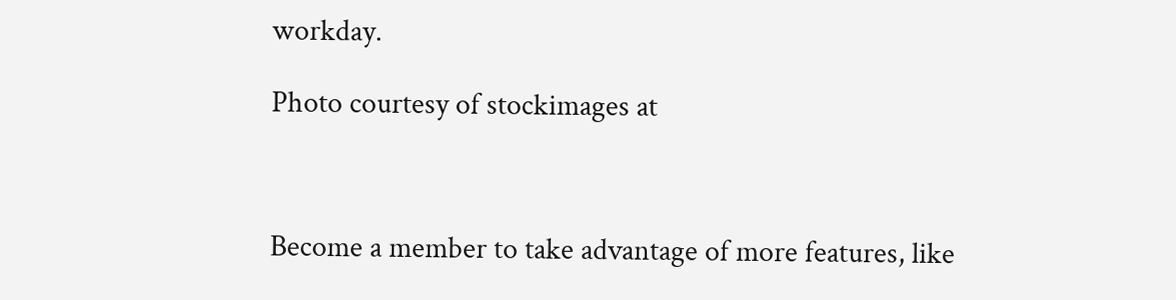workday.

Photo courtesy of stockimages at



Become a member to take advantage of more features, like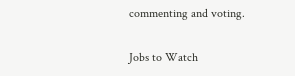commenting and voting.

Jobs to Watch